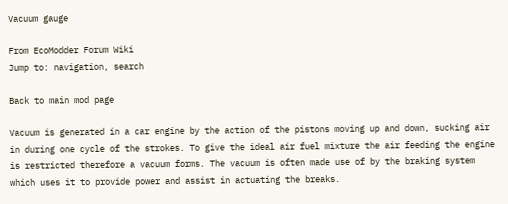Vacuum gauge

From EcoModder Forum Wiki
Jump to: navigation, search

Back to main mod page

Vacuum is generated in a car engine by the action of the pistons moving up and down, sucking air in during one cycle of the strokes. To give the ideal air fuel mixture the air feeding the engine is restricted therefore a vacuum forms. The vacuum is often made use of by the braking system which uses it to provide power and assist in actuating the breaks.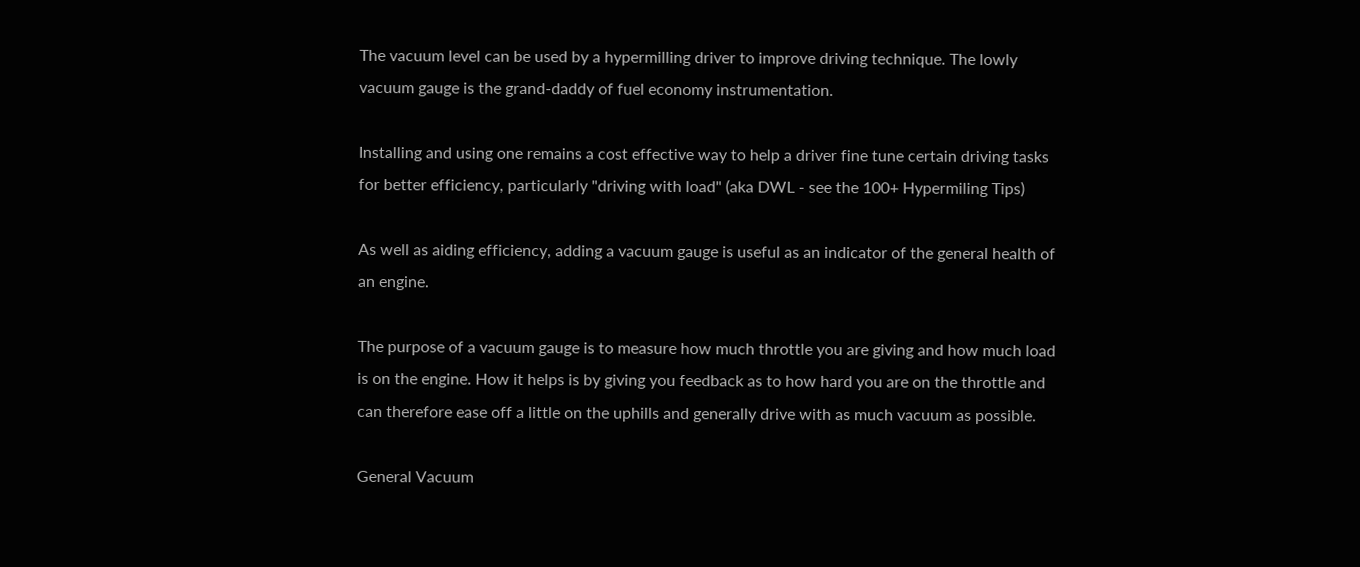The vacuum level can be used by a hypermilling driver to improve driving technique. The lowly vacuum gauge is the grand-daddy of fuel economy instrumentation.

Installing and using one remains a cost effective way to help a driver fine tune certain driving tasks for better efficiency, particularly "driving with load" (aka DWL - see the 100+ Hypermiling Tips)

As well as aiding efficiency, adding a vacuum gauge is useful as an indicator of the general health of an engine.

The purpose of a vacuum gauge is to measure how much throttle you are giving and how much load is on the engine. How it helps is by giving you feedback as to how hard you are on the throttle and can therefore ease off a little on the uphills and generally drive with as much vacuum as possible.

General Vacuum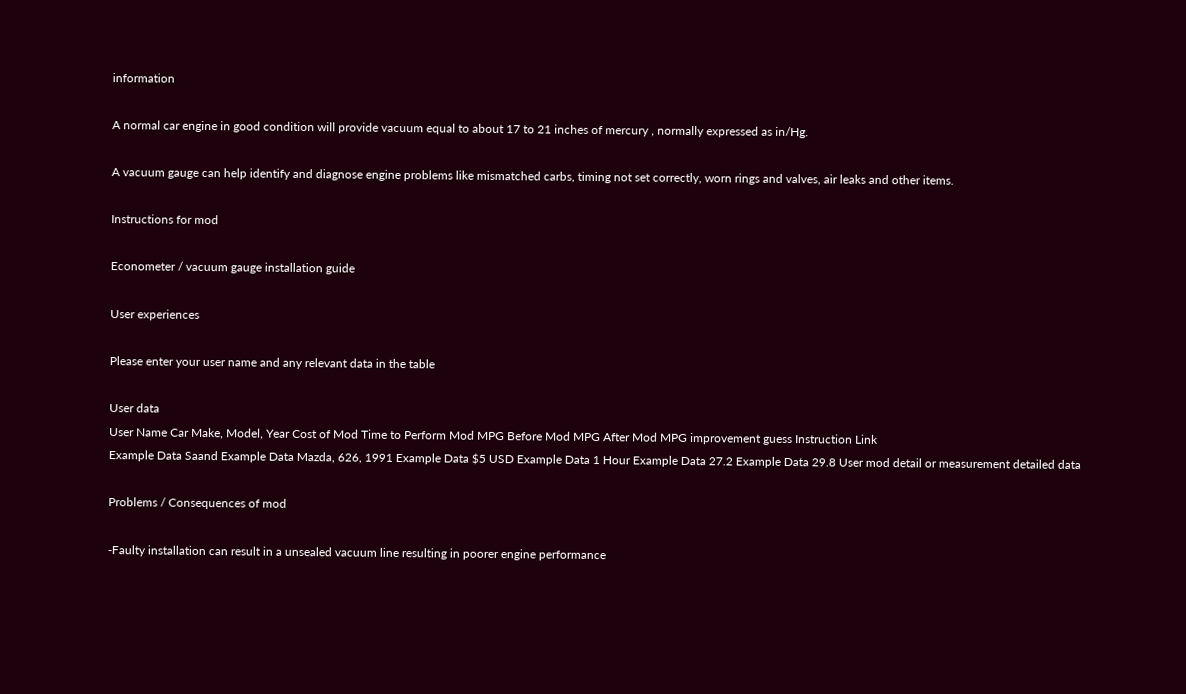information

A normal car engine in good condition will provide vacuum equal to about 17 to 21 inches of mercury , normally expressed as in/Hg.

A vacuum gauge can help identify and diagnose engine problems like mismatched carbs, timing not set correctly, worn rings and valves, air leaks and other items.

Instructions for mod

Econometer / vacuum gauge installation guide

User experiences

Please enter your user name and any relevant data in the table

User data
User Name Car Make, Model, Year Cost of Mod Time to Perform Mod MPG Before Mod MPG After Mod MPG improvement guess Instruction Link
Example Data Saand Example Data Mazda, 626, 1991 Example Data $5 USD Example Data 1 Hour Example Data 27.2 Example Data 29.8 User mod detail or measurement detailed data

Problems / Consequences of mod

-Faulty installation can result in a unsealed vacuum line resulting in poorer engine performance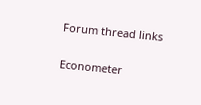Forum thread links

Econometer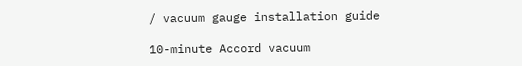/ vacuum gauge installation guide

10-minute Accord vacuum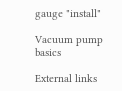gauge "install"

Vacuum pump basics

External links